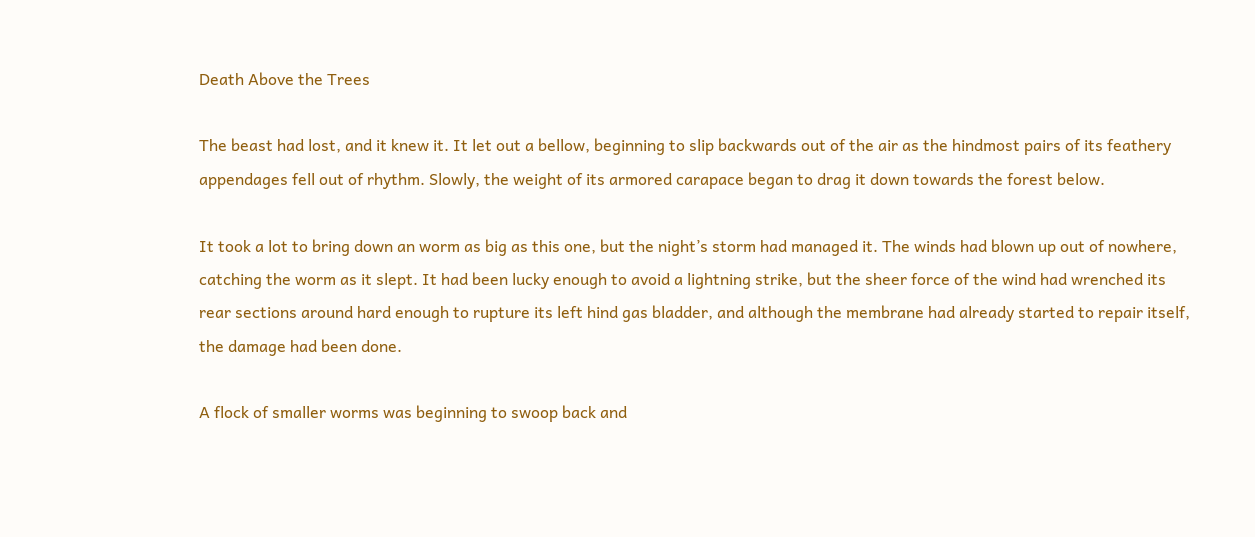Death Above the Trees

The beast had lost, and it knew it. It let out a bellow, beginning to slip backwards out of the air as the hindmost pairs of its feathery appendages fell out of rhythm. Slowly, the weight of its armored carapace began to drag it down towards the forest below.

It took a lot to bring down an worm as big as this one, but the night’s storm had managed it. The winds had blown up out of nowhere, catching the worm as it slept. It had been lucky enough to avoid a lightning strike, but the sheer force of the wind had wrenched its rear sections around hard enough to rupture its left hind gas bladder, and although the membrane had already started to repair itself, the damage had been done.

A flock of smaller worms was beginning to swoop back and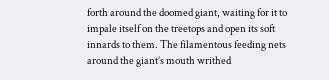forth around the doomed giant, waiting for it to impale itself on the treetops and open its soft innards to them. The filamentous feeding nets around the giant’s mouth writhed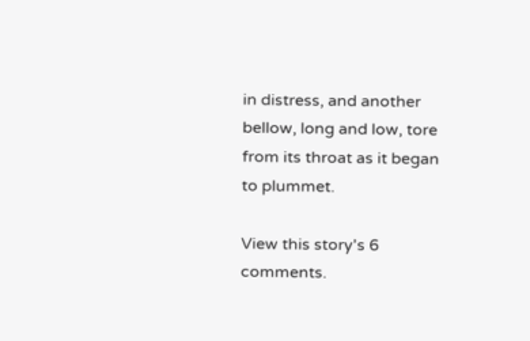in distress, and another bellow, long and low, tore from its throat as it began to plummet.

View this story's 6 comments.